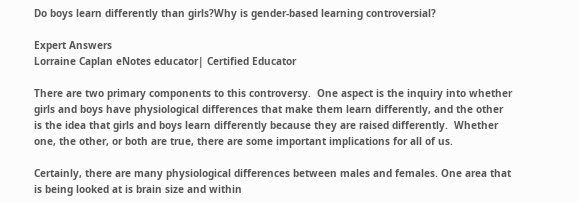Do boys learn differently than girls?Why is gender-based learning controversial?

Expert Answers
Lorraine Caplan eNotes educator| Certified Educator

There are two primary components to this controversy.  One aspect is the inquiry into whether girls and boys have physiological differences that make them learn differently, and the other is the idea that girls and boys learn differently because they are raised differently.  Whether one, the other, or both are true, there are some important implications for all of us.

Certainly, there are many physiological differences between males and females. One area that is being looked at is brain size and within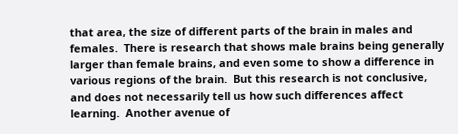that area, the size of different parts of the brain in males and females.  There is research that shows male brains being generally larger than female brains, and even some to show a difference in various regions of the brain.  But this research is not conclusive, and does not necessarily tell us how such differences affect learning.  Another avenue of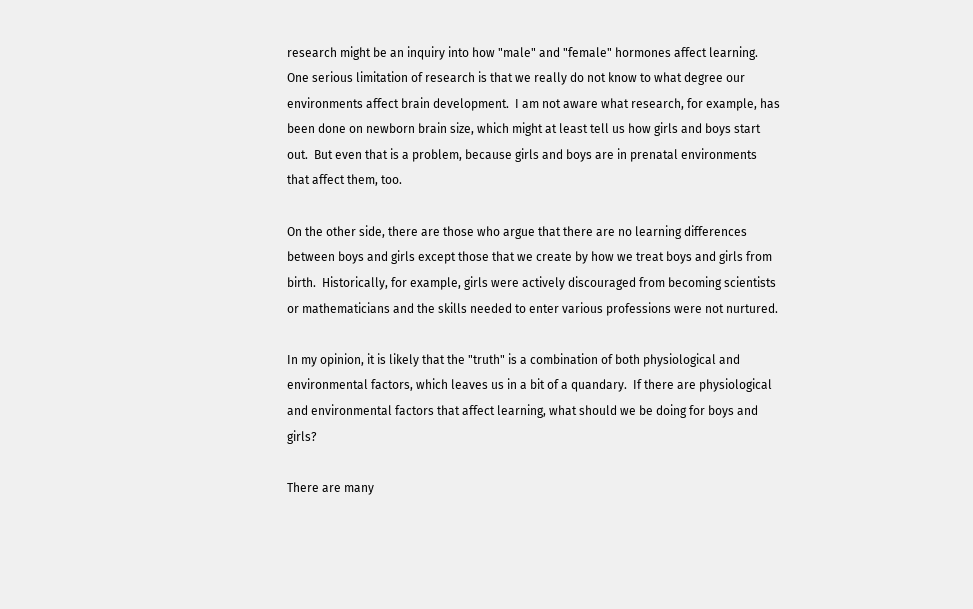research might be an inquiry into how "male" and "female" hormones affect learning.  One serious limitation of research is that we really do not know to what degree our environments affect brain development.  I am not aware what research, for example, has been done on newborn brain size, which might at least tell us how girls and boys start out.  But even that is a problem, because girls and boys are in prenatal environments that affect them, too.

On the other side, there are those who argue that there are no learning differences between boys and girls except those that we create by how we treat boys and girls from birth.  Historically, for example, girls were actively discouraged from becoming scientists or mathematicians and the skills needed to enter various professions were not nurtured.

In my opinion, it is likely that the "truth" is a combination of both physiological and environmental factors, which leaves us in a bit of a quandary.  If there are physiological and environmental factors that affect learning, what should we be doing for boys and girls?

There are many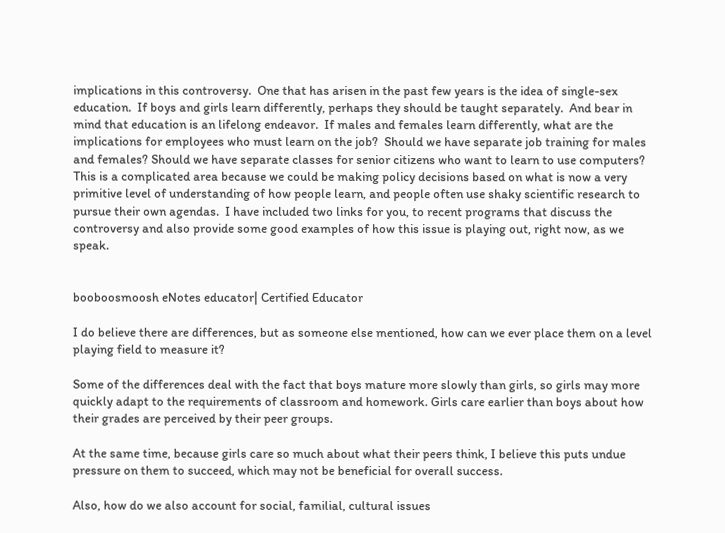implications in this controversy.  One that has arisen in the past few years is the idea of single-sex education.  If boys and girls learn differently, perhaps they should be taught separately.  And bear in mind that education is an lifelong endeavor.  If males and females learn differently, what are the implications for employees who must learn on the job?  Should we have separate job training for males and females? Should we have separate classes for senior citizens who want to learn to use computers?  This is a complicated area because we could be making policy decisions based on what is now a very primitive level of understanding of how people learn, and people often use shaky scientific research to pursue their own agendas.  I have included two links for you, to recent programs that discuss the controversy and also provide some good examples of how this issue is playing out, right now, as we speak.


booboosmoosh eNotes educator| Certified Educator

I do believe there are differences, but as someone else mentioned, how can we ever place them on a level playing field to measure it?

Some of the differences deal with the fact that boys mature more slowly than girls, so girls may more quickly adapt to the requirements of classroom and homework. Girls care earlier than boys about how their grades are perceived by their peer groups.

At the same time, because girls care so much about what their peers think, I believe this puts undue pressure on them to succeed, which may not be beneficial for overall success.

Also, how do we also account for social, familial, cultural issues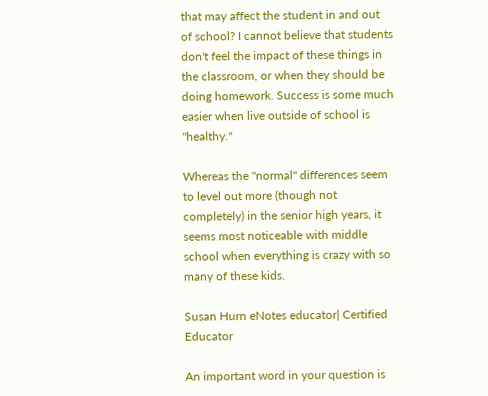that may affect the student in and out of school? I cannot believe that students don't feel the impact of these things in the classroom, or when they should be doing homework. Success is some much easier when live outside of school is "healthy."

Whereas the "normal" differences seem to level out more (though not completely) in the senior high years, it seems most noticeable with middle school when everything is crazy with so many of these kids.

Susan Hurn eNotes educator| Certified Educator

An important word in your question is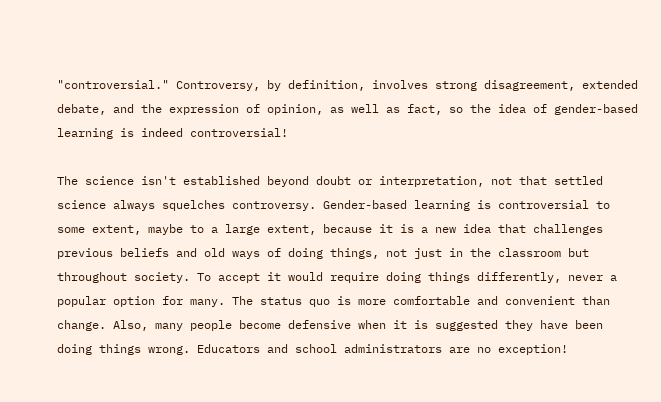"controversial." Controversy, by definition, involves strong disagreement, extended debate, and the expression of opinion, as well as fact, so the idea of gender-based learning is indeed controversial!

The science isn't established beyond doubt or interpretation, not that settled science always squelches controversy. Gender-based learning is controversial to some extent, maybe to a large extent, because it is a new idea that challenges previous beliefs and old ways of doing things, not just in the classroom but throughout society. To accept it would require doing things differently, never a popular option for many. The status quo is more comfortable and convenient than change. Also, many people become defensive when it is suggested they have been doing things wrong. Educators and school administrators are no exception!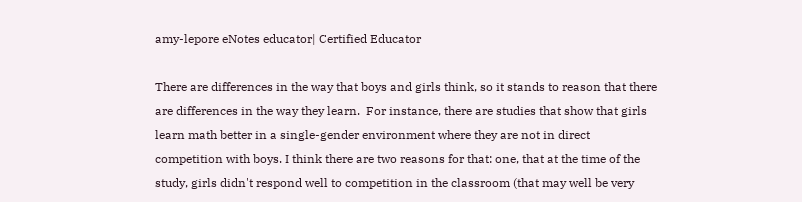amy-lepore eNotes educator| Certified Educator

There are differences in the way that boys and girls think, so it stands to reason that there are differences in the way they learn.  For instance, there are studies that show that girls learn math better in a single-gender environment where they are not in direct competition with boys. I think there are two reasons for that: one, that at the time of the study, girls didn't respond well to competition in the classroom (that may well be very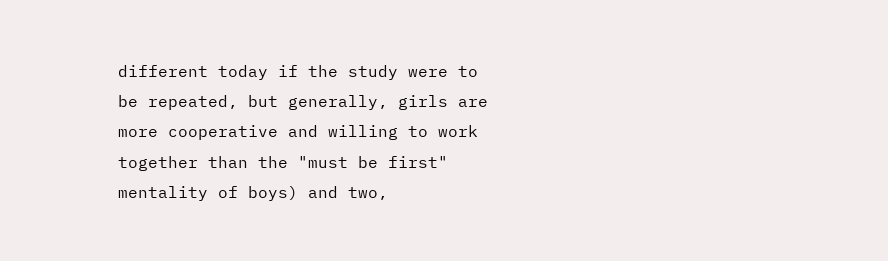different today if the study were to be repeated, but generally, girls are more cooperative and willing to work together than the "must be first" mentality of boys) and two,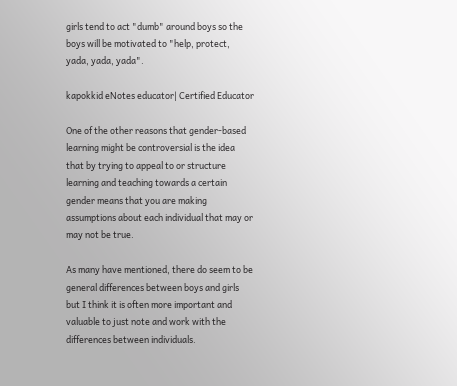girls tend to act "dumb" around boys so the boys will be motivated to "help, protect, yada, yada, yada".

kapokkid eNotes educator| Certified Educator

One of the other reasons that gender-based learning might be controversial is the idea that by trying to appeal to or structure learning and teaching towards a certain gender means that you are making assumptions about each individual that may or may not be true.

As many have mentioned, there do seem to be general differences between boys and girls but I think it is often more important and valuable to just note and work with the differences between individuals.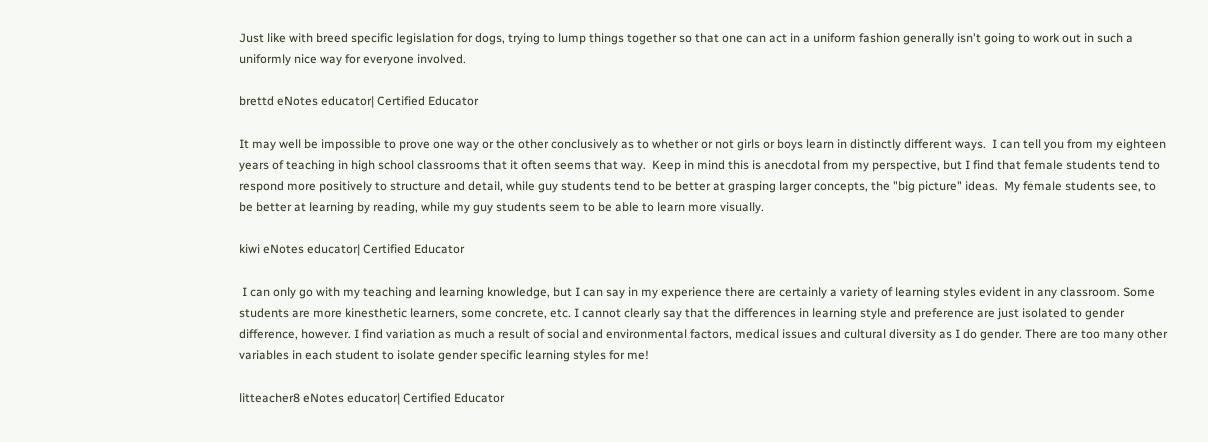Just like with breed specific legislation for dogs, trying to lump things together so that one can act in a uniform fashion generally isn't going to work out in such a uniformly nice way for everyone involved.

brettd eNotes educator| Certified Educator

It may well be impossible to prove one way or the other conclusively as to whether or not girls or boys learn in distinctly different ways.  I can tell you from my eighteen years of teaching in high school classrooms that it often seems that way.  Keep in mind this is anecdotal from my perspective, but I find that female students tend to respond more positively to structure and detail, while guy students tend to be better at grasping larger concepts, the "big picture" ideas.  My female students see, to be better at learning by reading, while my guy students seem to be able to learn more visually.

kiwi eNotes educator| Certified Educator

 I can only go with my teaching and learning knowledge, but I can say in my experience there are certainly a variety of learning styles evident in any classroom. Some students are more kinesthetic learners, some concrete, etc. I cannot clearly say that the differences in learning style and preference are just isolated to gender difference, however. I find variation as much a result of social and environmental factors, medical issues and cultural diversity as I do gender. There are too many other variables in each student to isolate gender specific learning styles for me!

litteacher8 eNotes educator| Certified Educator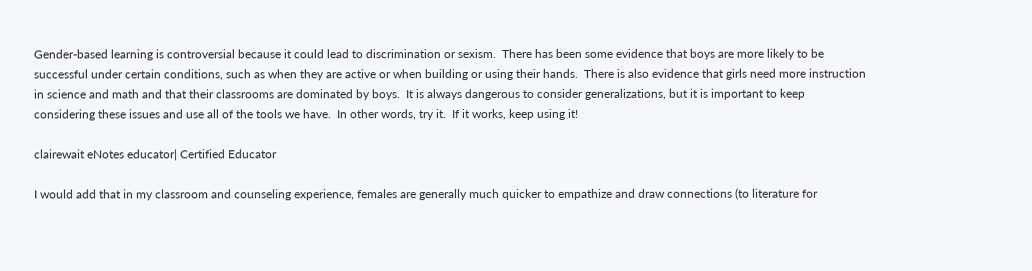Gender-based learning is controversial because it could lead to discrimination or sexism.  There has been some evidence that boys are more likely to be successful under certain conditions, such as when they are active or when building or using their hands.  There is also evidence that girls need more instruction in science and math and that their classrooms are dominated by boys.  It is always dangerous to consider generalizations, but it is important to keep considering these issues and use all of the tools we have.  In other words, try it.  If it works, keep using it!

clairewait eNotes educator| Certified Educator

I would add that in my classroom and counseling experience, females are generally much quicker to empathize and draw connections (to literature for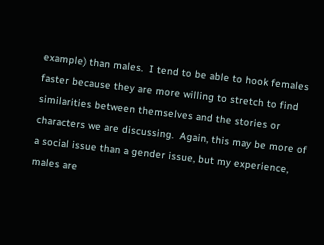example) than males.  I tend to be able to hook females faster because they are more willing to stretch to find similarities between themselves and the stories or characters we are discussing.  Again, this may be more of a social issue than a gender issue, but my experience, males are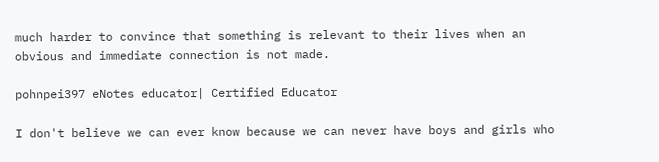much harder to convince that something is relevant to their lives when an obvious and immediate connection is not made.

pohnpei397 eNotes educator| Certified Educator

I don't believe we can ever know because we can never have boys and girls who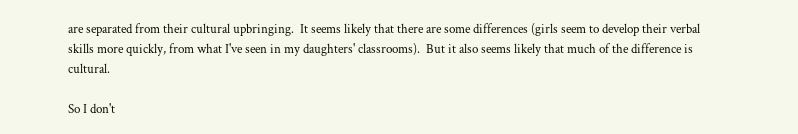are separated from their cultural upbringing.  It seems likely that there are some differences (girls seem to develop their verbal skills more quickly, from what I've seen in my daughters' classrooms).  But it also seems likely that much of the difference is cultural.

So I don't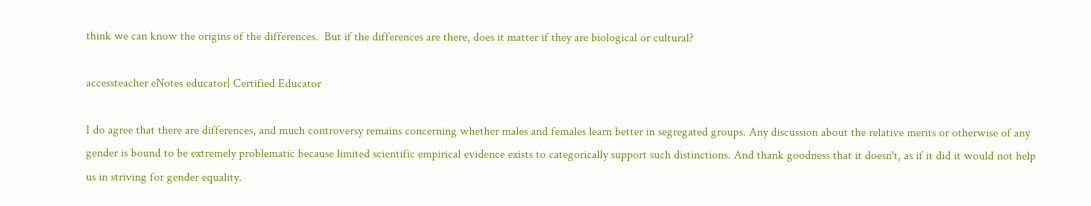think we can know the origins of the differences.  But if the differences are there, does it matter if they are biological or cultural?

accessteacher eNotes educator| Certified Educator

I do agree that there are differences, and much controversy remains concerning whether males and females learn better in segregated groups. Any discussion about the relative merits or otherwise of any gender is bound to be extremely problematic because limited scientific empirical evidence exists to categorically support such distinctions. And thank goodness that it doesn't, as if it did it would not help us in striving for gender equality.